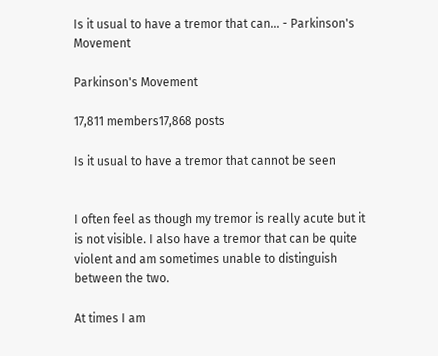Is it usual to have a tremor that can... - Parkinson's Movement

Parkinson's Movement

17,811 members17,868 posts

Is it usual to have a tremor that cannot be seen


I often feel as though my tremor is really acute but it is not visible. I also have a tremor that can be quite violent and am sometimes unable to distinguish between the two.

At times I am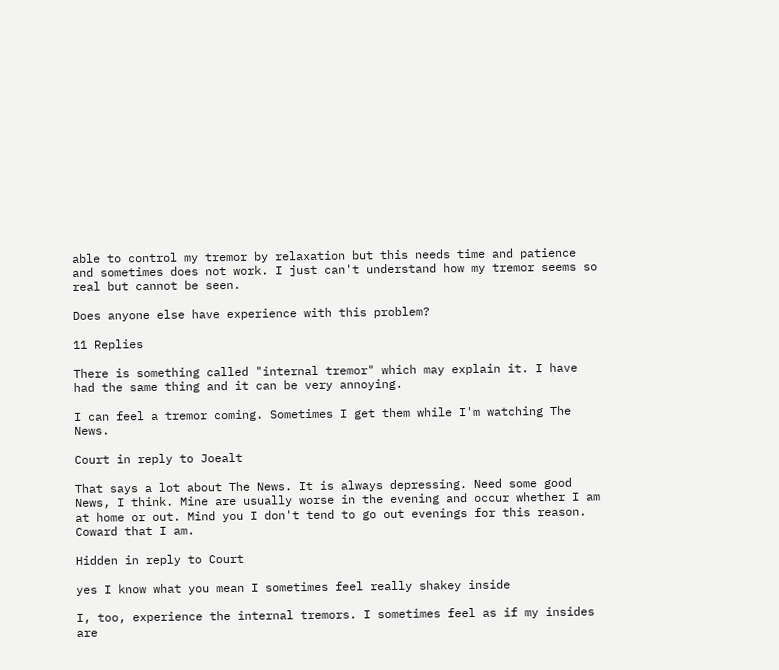able to control my tremor by relaxation but this needs time and patience and sometimes does not work. I just can't understand how my tremor seems so real but cannot be seen.

Does anyone else have experience with this problem?

11 Replies

There is something called "internal tremor" which may explain it. I have had the same thing and it can be very annoying.

I can feel a tremor coming. Sometimes I get them while I'm watching The News.

Court in reply to Joealt

That says a lot about The News. It is always depressing. Need some good News, I think. Mine are usually worse in the evening and occur whether I am at home or out. Mind you I don't tend to go out evenings for this reason. Coward that I am.

Hidden in reply to Court

yes I know what you mean I sometimes feel really shakey inside

I, too, experience the internal tremors. I sometimes feel as if my insides are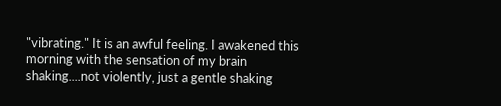"vibrating." It is an awful feeling. I awakened this morning with the sensation of my brain shaking....not violently, just a gentle shaking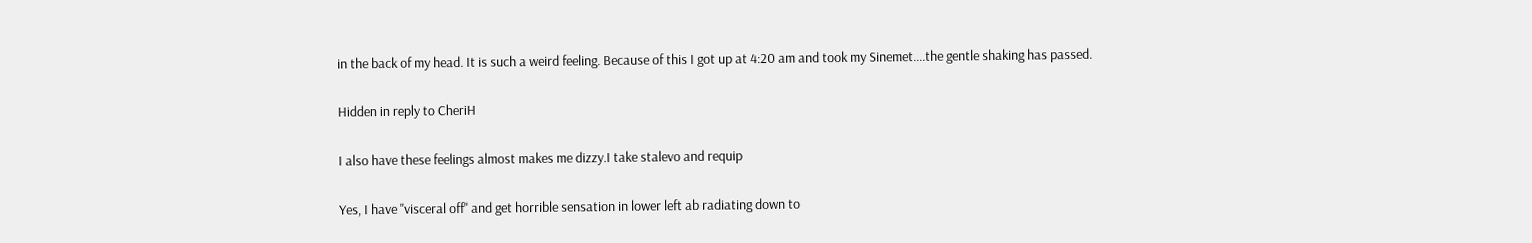in the back of my head. It is such a weird feeling. Because of this I got up at 4:20 am and took my Sinemet....the gentle shaking has passed.

Hidden in reply to CheriH

I also have these feelings almost makes me dizzy.I take stalevo and requip

Yes, I have "visceral off" and get horrible sensation in lower left ab radiating down to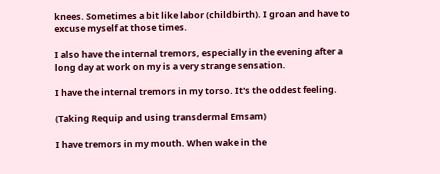knees. Sometimes a bit like labor (childbirth). I groan and have to excuse myself at those times.

I also have the internal tremors, especially in the evening after a long day at work on my is a very strange sensation.

I have the internal tremors in my torso. It's the oddest feeling.

(Taking Requip and using transdermal Emsam)

I have tremors in my mouth. When wake in the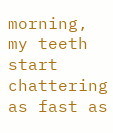morning, my teeth start chattering as fast as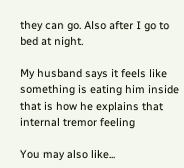they can go. Also after I go to bed at night.

My husband says it feels like something is eating him inside that is how he explains that internal tremor feeling

You may also like...